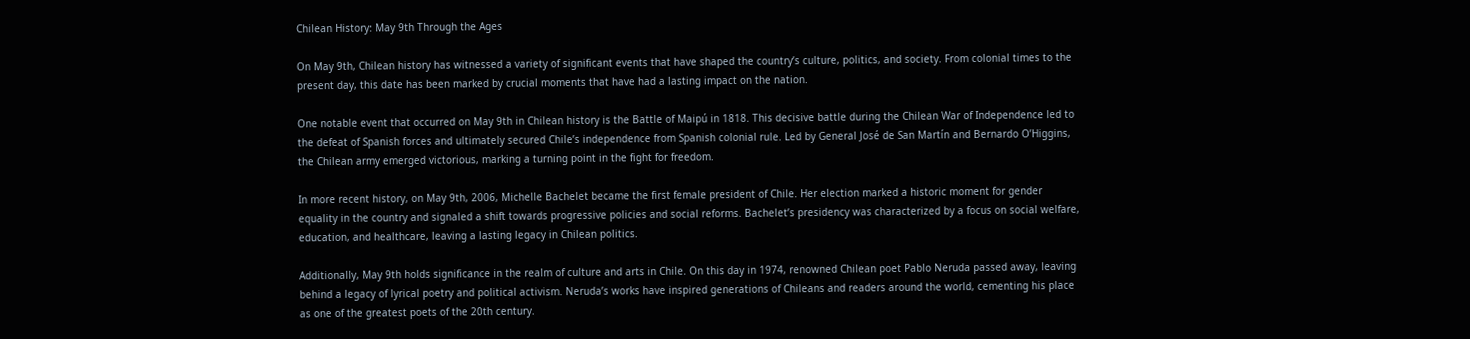Chilean History: May 9th Through the Ages

On May 9th, Chilean history has witnessed a variety of significant events that have shaped the country’s culture, politics, and society. From colonial times to the present day, this date has been marked by crucial moments that have had a lasting impact on the nation.

One notable event that occurred on May 9th in Chilean history is the Battle of Maipú in 1818. This decisive battle during the Chilean War of Independence led to the defeat of Spanish forces and ultimately secured Chile’s independence from Spanish colonial rule. Led by General José de San Martín and Bernardo O’Higgins, the Chilean army emerged victorious, marking a turning point in the fight for freedom.

In more recent history, on May 9th, 2006, Michelle Bachelet became the first female president of Chile. Her election marked a historic moment for gender equality in the country and signaled a shift towards progressive policies and social reforms. Bachelet’s presidency was characterized by a focus on social welfare, education, and healthcare, leaving a lasting legacy in Chilean politics.

Additionally, May 9th holds significance in the realm of culture and arts in Chile. On this day in 1974, renowned Chilean poet Pablo Neruda passed away, leaving behind a legacy of lyrical poetry and political activism. Neruda’s works have inspired generations of Chileans and readers around the world, cementing his place as one of the greatest poets of the 20th century.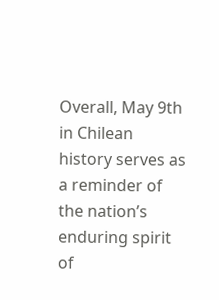Overall, May 9th in Chilean history serves as a reminder of the nation’s enduring spirit of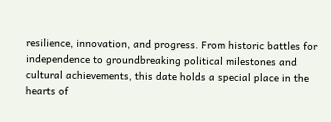resilience, innovation, and progress. From historic battles for independence to groundbreaking political milestones and cultural achievements, this date holds a special place in the hearts of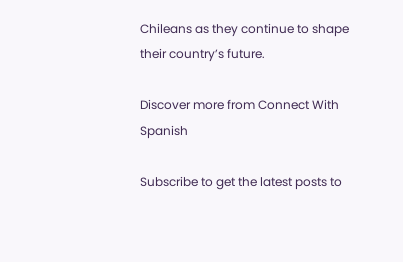Chileans as they continue to shape their country’s future.

Discover more from Connect With Spanish

Subscribe to get the latest posts to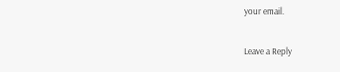your email.

Leave a Reply